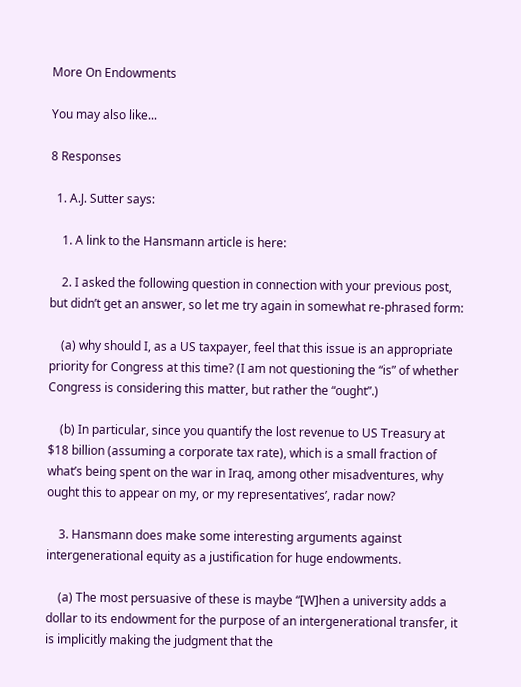More On Endowments

You may also like...

8 Responses

  1. A.J. Sutter says:

    1. A link to the Hansmann article is here:

    2. I asked the following question in connection with your previous post, but didn’t get an answer, so let me try again in somewhat re-phrased form:

    (a) why should I, as a US taxpayer, feel that this issue is an appropriate priority for Congress at this time? (I am not questioning the “is” of whether Congress is considering this matter, but rather the “ought”.)

    (b) In particular, since you quantify the lost revenue to US Treasury at $18 billion (assuming a corporate tax rate), which is a small fraction of what’s being spent on the war in Iraq, among other misadventures, why ought this to appear on my, or my representatives’, radar now?

    3. Hansmann does make some interesting arguments against intergenerational equity as a justification for huge endowments.

    (a) The most persuasive of these is maybe “[W]hen a university adds a dollar to its endowment for the purpose of an intergenerational transfer, it is implicitly making the judgment that the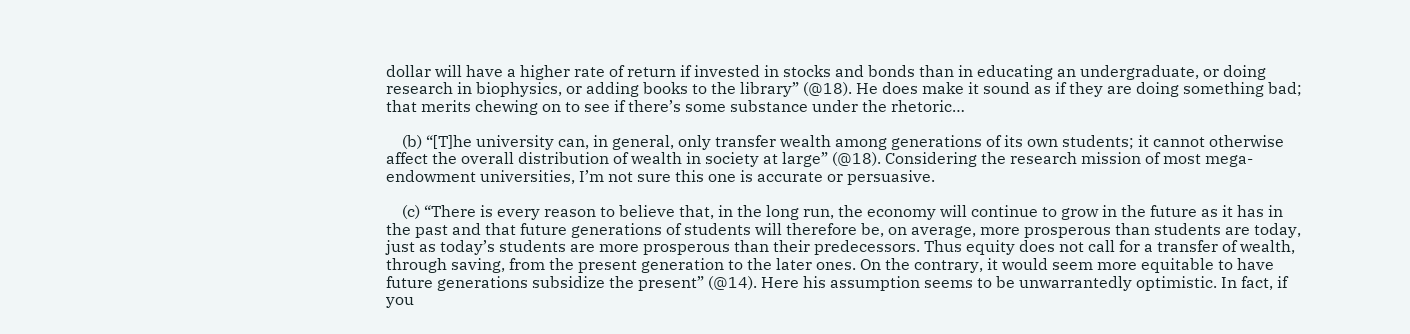dollar will have a higher rate of return if invested in stocks and bonds than in educating an undergraduate, or doing research in biophysics, or adding books to the library” (@18). He does make it sound as if they are doing something bad; that merits chewing on to see if there’s some substance under the rhetoric…

    (b) “[T]he university can, in general, only transfer wealth among generations of its own students; it cannot otherwise affect the overall distribution of wealth in society at large” (@18). Considering the research mission of most mega-endowment universities, I’m not sure this one is accurate or persuasive.

    (c) “There is every reason to believe that, in the long run, the economy will continue to grow in the future as it has in the past and that future generations of students will therefore be, on average, more prosperous than students are today, just as today’s students are more prosperous than their predecessors. Thus equity does not call for a transfer of wealth, through saving, from the present generation to the later ones. On the contrary, it would seem more equitable to have future generations subsidize the present” (@14). Here his assumption seems to be unwarrantedly optimistic. In fact, if you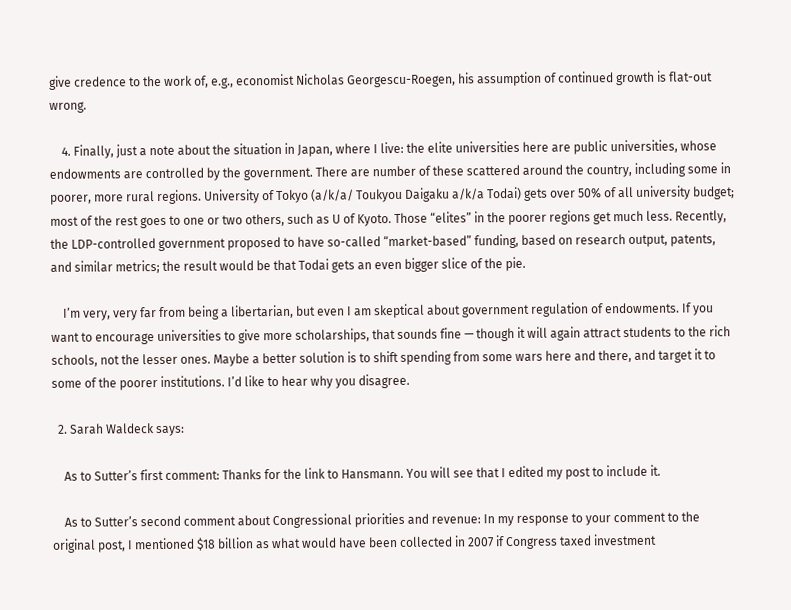give credence to the work of, e.g., economist Nicholas Georgescu-Roegen, his assumption of continued growth is flat-out wrong.

    4. Finally, just a note about the situation in Japan, where I live: the elite universities here are public universities, whose endowments are controlled by the government. There are number of these scattered around the country, including some in poorer, more rural regions. University of Tokyo (a/k/a/ Toukyou Daigaku a/k/a Todai) gets over 50% of all university budget; most of the rest goes to one or two others, such as U of Kyoto. Those “elites” in the poorer regions get much less. Recently, the LDP-controlled government proposed to have so-called “market-based” funding, based on research output, patents, and similar metrics; the result would be that Todai gets an even bigger slice of the pie.

    I’m very, very far from being a libertarian, but even I am skeptical about government regulation of endowments. If you want to encourage universities to give more scholarships, that sounds fine — though it will again attract students to the rich schools, not the lesser ones. Maybe a better solution is to shift spending from some wars here and there, and target it to some of the poorer institutions. I’d like to hear why you disagree.

  2. Sarah Waldeck says:

    As to Sutter’s first comment: Thanks for the link to Hansmann. You will see that I edited my post to include it.

    As to Sutter’s second comment about Congressional priorities and revenue: In my response to your comment to the original post, I mentioned $18 billion as what would have been collected in 2007 if Congress taxed investment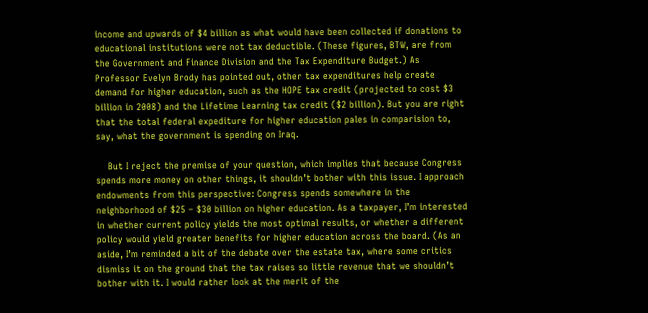income and upwards of $4 billion as what would have been collected if donations to educational institutions were not tax deductible. (These figures, BTW, are from the Government and Finance Division and the Tax Expenditure Budget.) As Professor Evelyn Brody has pointed out, other tax expenditures help create demand for higher education, such as the HOPE tax credit (projected to cost $3 billion in 2008) and the Lifetime Learning tax credit ($2 billion). But you are right that the total federal expediture for higher education pales in comparision to, say, what the government is spending on Iraq.

    But I reject the premise of your question, which implies that because Congress spends more money on other things, it shouldn’t bother with this issue. I approach endowments from this perspective: Congress spends somewhere in the neighborhood of $25 – $30 billion on higher education. As a taxpayer, I’m interested in whether current policy yields the most optimal results, or whether a different policy would yield greater benefits for higher education across the board. (As an aside, I’m reminded a bit of the debate over the estate tax, where some critics dismiss it on the ground that the tax raises so little revenue that we shouldn’t bother with it. I would rather look at the merit of the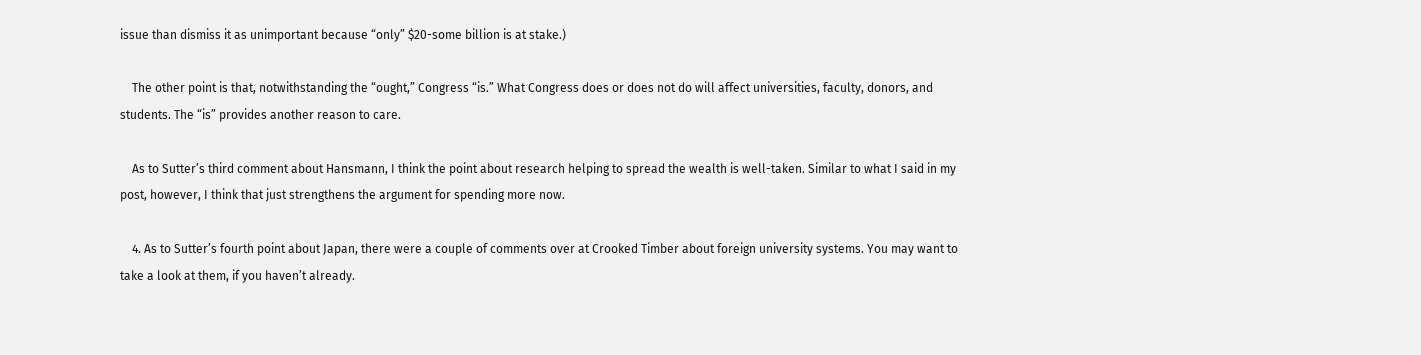issue than dismiss it as unimportant because “only” $20-some billion is at stake.)

    The other point is that, notwithstanding the “ought,” Congress “is.” What Congress does or does not do will affect universities, faculty, donors, and students. The “is” provides another reason to care.

    As to Sutter’s third comment about Hansmann, I think the point about research helping to spread the wealth is well-taken. Similar to what I said in my post, however, I think that just strengthens the argument for spending more now.

    4. As to Sutter’s fourth point about Japan, there were a couple of comments over at Crooked Timber about foreign university systems. You may want to take a look at them, if you haven’t already.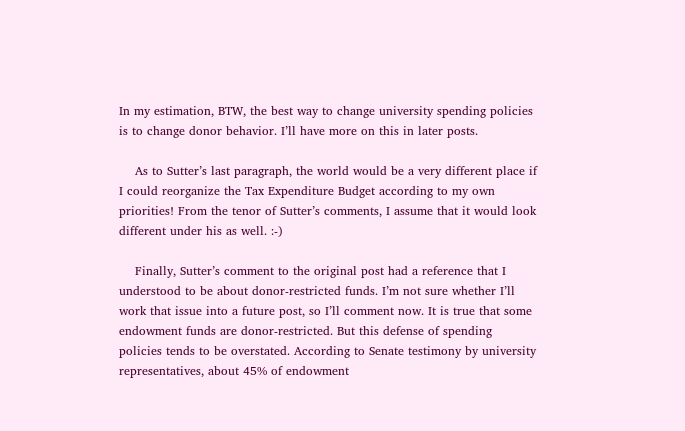In my estimation, BTW, the best way to change university spending policies is to change donor behavior. I’ll have more on this in later posts.

    As to Sutter’s last paragraph, the world would be a very different place if I could reorganize the Tax Expenditure Budget according to my own priorities! From the tenor of Sutter’s comments, I assume that it would look different under his as well. :-)

    Finally, Sutter’s comment to the original post had a reference that I understood to be about donor-restricted funds. I’m not sure whether I’ll work that issue into a future post, so I’ll comment now. It is true that some endowment funds are donor-restricted. But this defense of spending policies tends to be overstated. According to Senate testimony by university representatives, about 45% of endowment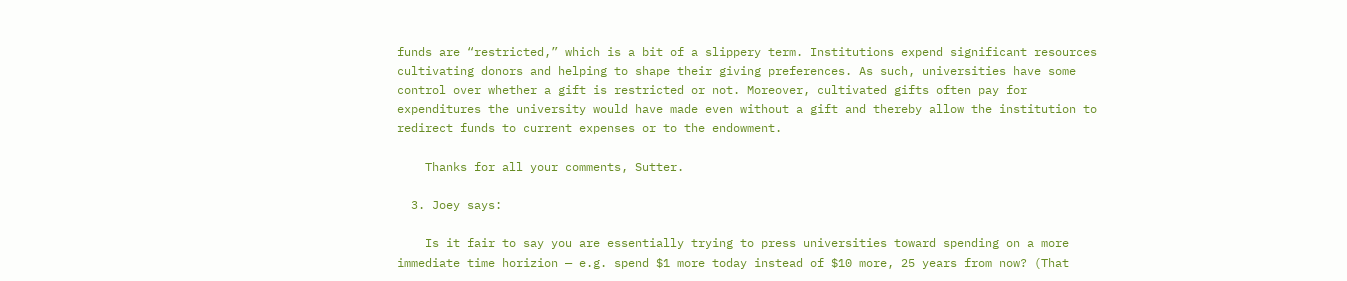funds are “restricted,” which is a bit of a slippery term. Institutions expend significant resources cultivating donors and helping to shape their giving preferences. As such, universities have some control over whether a gift is restricted or not. Moreover, cultivated gifts often pay for expenditures the university would have made even without a gift and thereby allow the institution to redirect funds to current expenses or to the endowment.

    Thanks for all your comments, Sutter.

  3. Joey says:

    Is it fair to say you are essentially trying to press universities toward spending on a more immediate time horizion — e.g. spend $1 more today instead of $10 more, 25 years from now? (That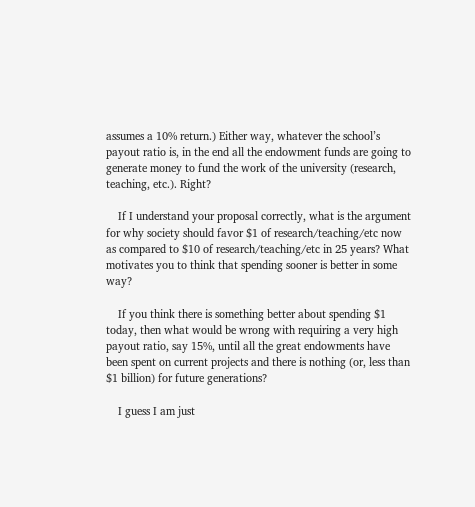assumes a 10% return.) Either way, whatever the school’s payout ratio is, in the end all the endowment funds are going to generate money to fund the work of the university (research, teaching, etc.). Right?

    If I understand your proposal correctly, what is the argument for why society should favor $1 of research/teaching/etc now as compared to $10 of research/teaching/etc in 25 years? What motivates you to think that spending sooner is better in some way?

    If you think there is something better about spending $1 today, then what would be wrong with requiring a very high payout ratio, say 15%, until all the great endowments have been spent on current projects and there is nothing (or, less than $1 billion) for future generations?

    I guess I am just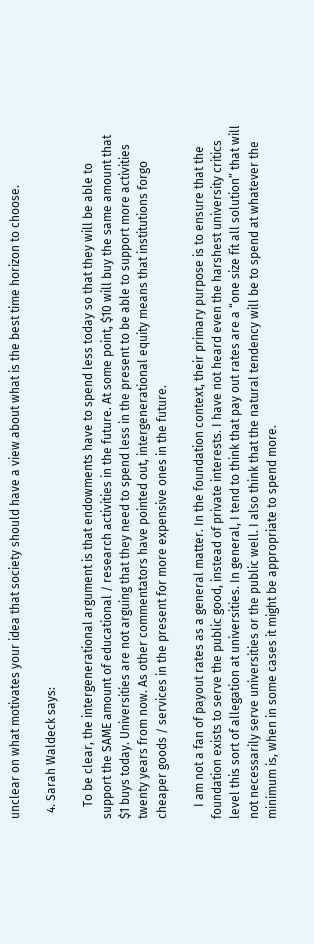unclear on what motivates your idea that society should have a view about what is the best time horizon to choose.

  4. Sarah Waldeck says:

    To be clear, the intergenerational argument is that endowments have to spend less today so that they will be able to support the SAME amount of educational / research activities in the future. At some point, $10 will buy the same amount that $1 buys today. Universities are not arguing that they need to spend less in the present to be able to support more activities twenty years from now. As other commentators have pointed out, intergenerational equity means that institutions forgo cheaper goods / services in the present for more expensive ones in the future.

    I am not a fan of payout rates as a general matter. In the foundation context, their primary purpose is to ensure that the foundation exists to serve the public good, instead of private interests. I have not heard even the harshest university critics level this sort of allegation at universities. In general, I tend to think that pay out rates are a “one size fit all solution” that will not necessarily serve universities or the public well. I also think that the natural tendency will be to spend at whatever the minimum is, when in some cases it might be appropriate to spend more.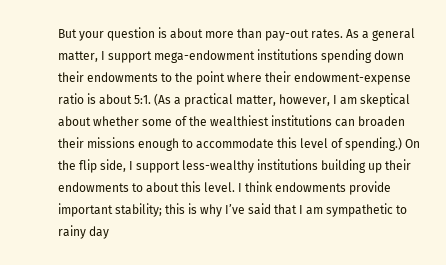But your question is about more than pay-out rates. As a general matter, I support mega-endowment institutions spending down their endowments to the point where their endowment-expense ratio is about 5:1. (As a practical matter, however, I am skeptical about whether some of the wealthiest institutions can broaden their missions enough to accommodate this level of spending.) On the flip side, I support less-wealthy institutions building up their endowments to about this level. I think endowments provide important stability; this is why I’ve said that I am sympathetic to rainy day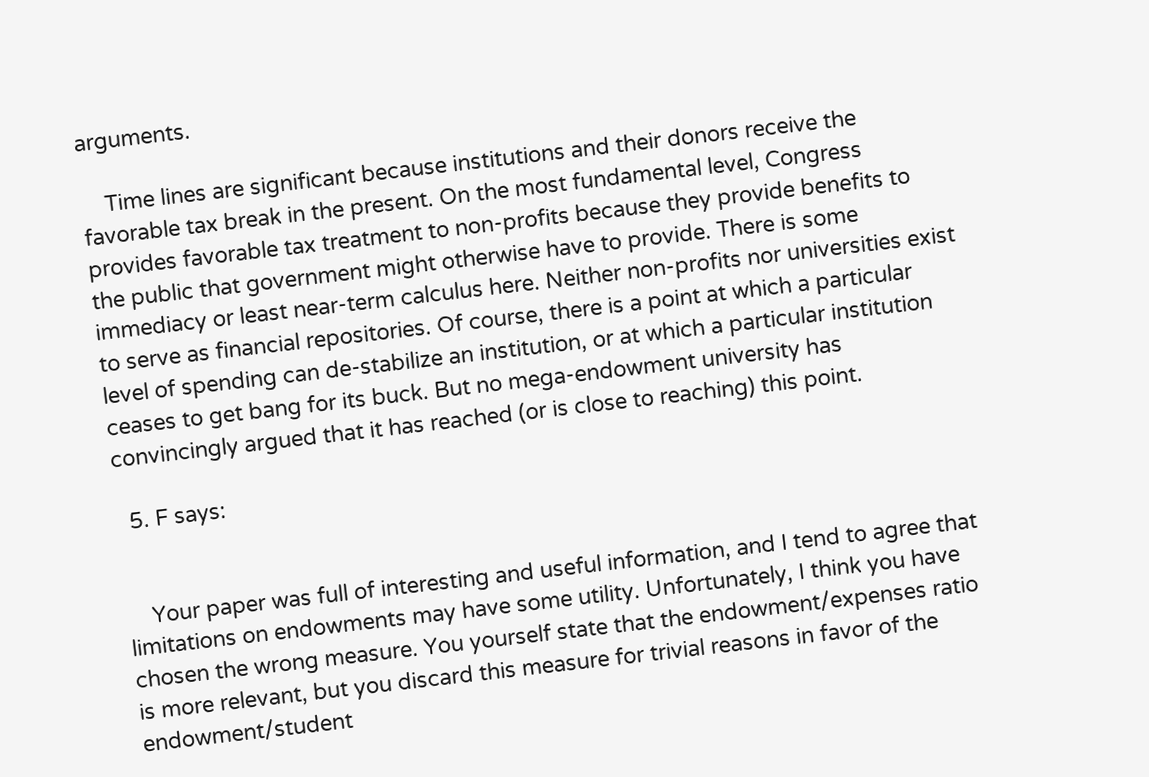arguments.

    Time lines are significant because institutions and their donors receive the favorable tax break in the present. On the most fundamental level, Congress provides favorable tax treatment to non-profits because they provide benefits to the public that government might otherwise have to provide. There is some immediacy or least near-term calculus here. Neither non-profits nor universities exist to serve as financial repositories. Of course, there is a point at which a particular level of spending can de-stabilize an institution, or at which a particular institution ceases to get bang for its buck. But no mega-endowment university has convincingly argued that it has reached (or is close to reaching) this point.

  5. F says:


    Your paper was full of interesting and useful information, and I tend to agree that limitations on endowments may have some utility. Unfortunately, I think you have chosen the wrong measure. You yourself state that the endowment/expenses ratio is more relevant, but you discard this measure for trivial reasons in favor of the endowment/student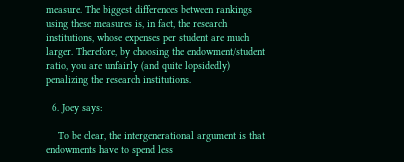measure. The biggest differences between rankings using these measures is, in fact, the research institutions, whose expenses per student are much larger. Therefore, by choosing the endowment/student ratio, you are unfairly (and quite lopsidedly) penalizing the research institutions.

  6. Joey says:

    To be clear, the intergenerational argument is that endowments have to spend less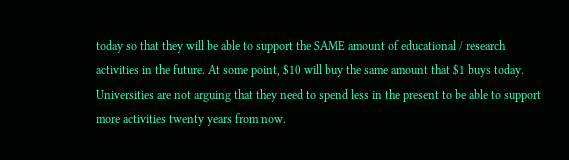today so that they will be able to support the SAME amount of educational / research activities in the future. At some point, $10 will buy the same amount that $1 buys today. Universities are not arguing that they need to spend less in the present to be able to support more activities twenty years from now.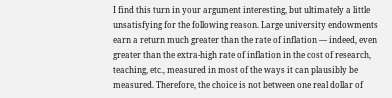I find this turn in your argument interesting, but ultimately a little unsatisfying for the following reason. Large university endowments earn a return much greater than the rate of inflation — indeed, even greater than the extra-high rate of inflation in the cost of research, teaching, etc., measured in most of the ways it can plausibly be measured. Therefore, the choice is not between one real dollar of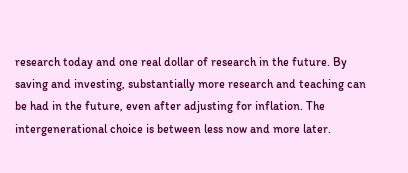research today and one real dollar of research in the future. By saving and investing, substantially more research and teaching can be had in the future, even after adjusting for inflation. The intergenerational choice is between less now and more later.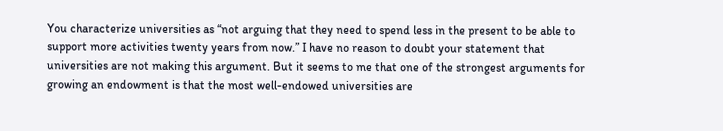You characterize universities as “not arguing that they need to spend less in the present to be able to support more activities twenty years from now.” I have no reason to doubt your statement that universities are not making this argument. But it seems to me that one of the strongest arguments for growing an endowment is that the most well-endowed universities are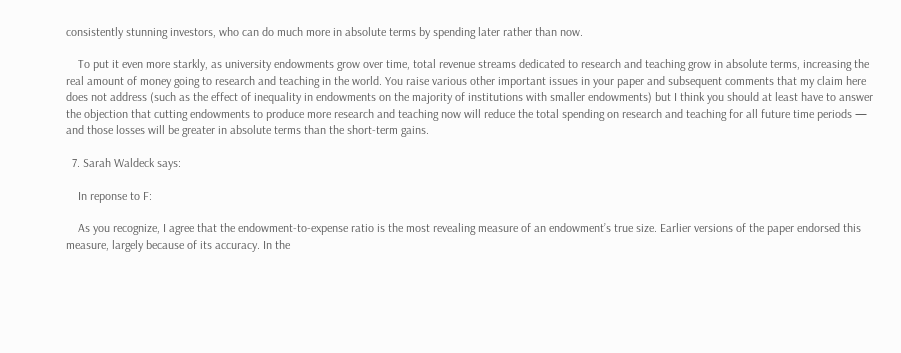consistently stunning investors, who can do much more in absolute terms by spending later rather than now.

    To put it even more starkly, as university endowments grow over time, total revenue streams dedicated to research and teaching grow in absolute terms, increasing the real amount of money going to research and teaching in the world. You raise various other important issues in your paper and subsequent comments that my claim here does not address (such as the effect of inequality in endowments on the majority of institutions with smaller endowments) but I think you should at least have to answer the objection that cutting endowments to produce more research and teaching now will reduce the total spending on research and teaching for all future time periods — and those losses will be greater in absolute terms than the short-term gains.

  7. Sarah Waldeck says:

    In reponse to F:

    As you recognize, I agree that the endowment-to-expense ratio is the most revealing measure of an endowment’s true size. Earlier versions of the paper endorsed this measure, largely because of its accuracy. In the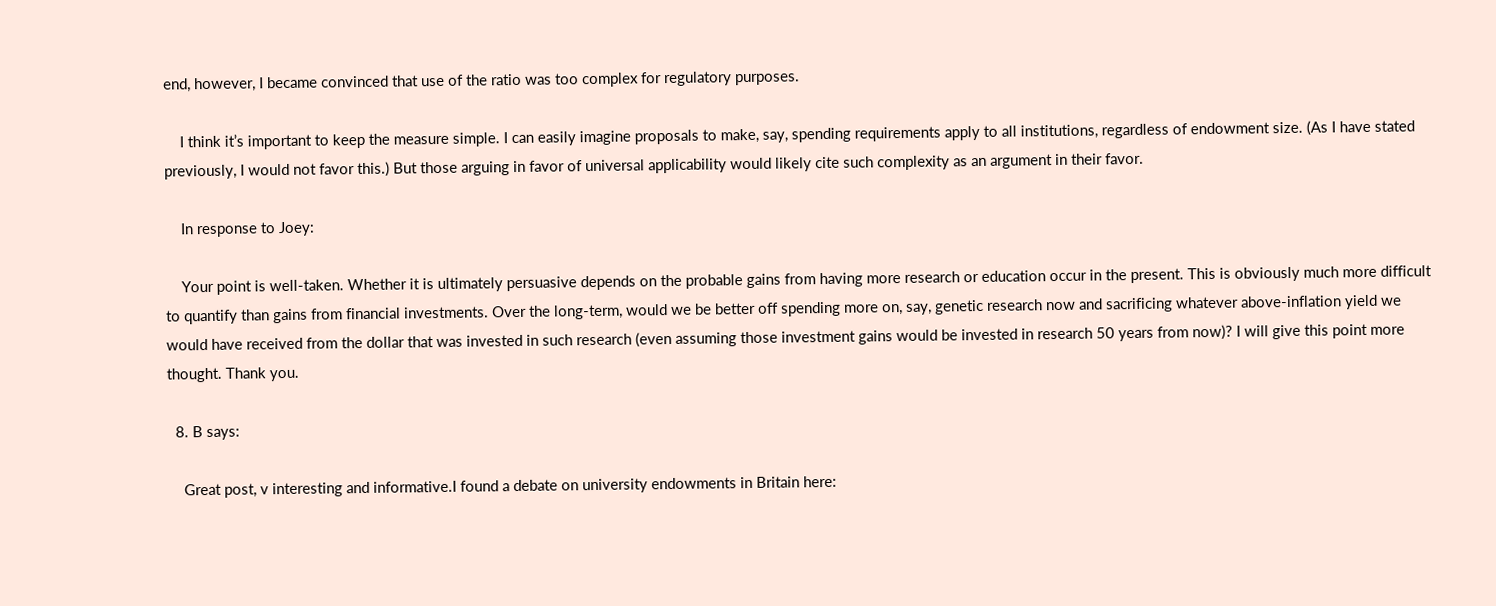end, however, I became convinced that use of the ratio was too complex for regulatory purposes.

    I think it’s important to keep the measure simple. I can easily imagine proposals to make, say, spending requirements apply to all institutions, regardless of endowment size. (As I have stated previously, I would not favor this.) But those arguing in favor of universal applicability would likely cite such complexity as an argument in their favor.

    In response to Joey:

    Your point is well-taken. Whether it is ultimately persuasive depends on the probable gains from having more research or education occur in the present. This is obviously much more difficult to quantify than gains from financial investments. Over the long-term, would we be better off spending more on, say, genetic research now and sacrificing whatever above-inflation yield we would have received from the dollar that was invested in such research (even assuming those investment gains would be invested in research 50 years from now)? I will give this point more thought. Thank you.

  8. B says:

    Great post, v interesting and informative.I found a debate on university endowments in Britain here: